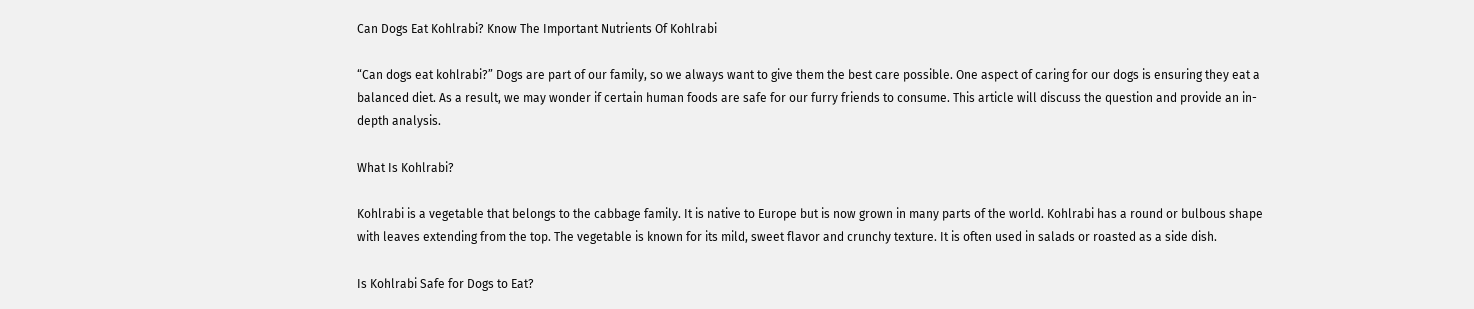Can Dogs Eat Kohlrabi? Know The Important Nutrients Of Kohlrabi

“Can dogs eat kohlrabi?” Dogs are part of our family, so we always want to give them the best care possible. One aspect of caring for our dogs is ensuring they eat a balanced diet. As a result, we may wonder if certain human foods are safe for our furry friends to consume. This article will discuss the question and provide an in-depth analysis.

What Is Kohlrabi?

Kohlrabi is a vegetable that belongs to the cabbage family. It is native to Europe but is now grown in many parts of the world. Kohlrabi has a round or bulbous shape with leaves extending from the top. The vegetable is known for its mild, sweet flavor and crunchy texture. It is often used in salads or roasted as a side dish.

Is Kohlrabi Safe for Dogs to Eat?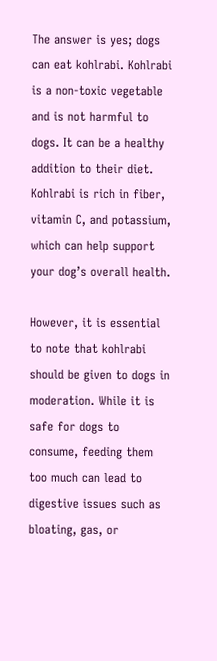The answer is yes; dogs can eat kohlrabi. Kohlrabi is a non-toxic vegetable and is not harmful to dogs. It can be a healthy addition to their diet. Kohlrabi is rich in fiber, vitamin C, and potassium, which can help support your dog’s overall health.

However, it is essential to note that kohlrabi should be given to dogs in moderation. While it is safe for dogs to consume, feeding them too much can lead to digestive issues such as bloating, gas, or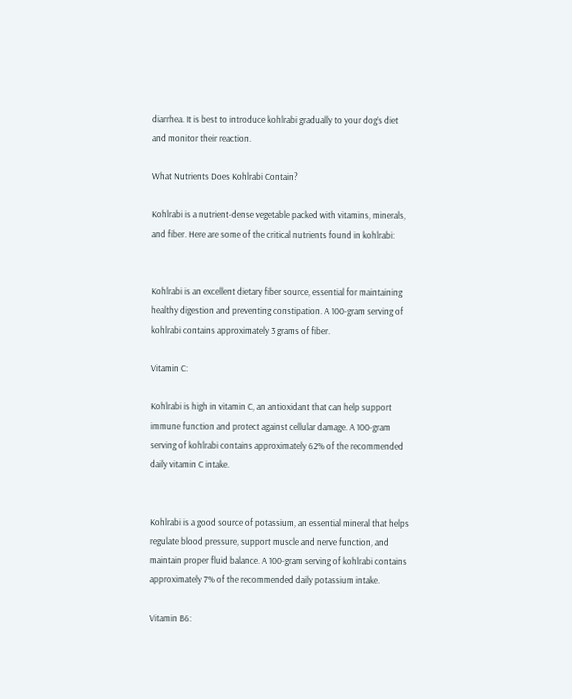diarrhea. It is best to introduce kohlrabi gradually to your dog’s diet and monitor their reaction.

What Nutrients Does Kohlrabi Contain?

Kohlrabi is a nutrient-dense vegetable packed with vitamins, minerals, and fiber. Here are some of the critical nutrients found in kohlrabi:


Kohlrabi is an excellent dietary fiber source, essential for maintaining healthy digestion and preventing constipation. A 100-gram serving of kohlrabi contains approximately 3 grams of fiber.

Vitamin C:

Kohlrabi is high in vitamin C, an antioxidant that can help support immune function and protect against cellular damage. A 100-gram serving of kohlrabi contains approximately 62% of the recommended daily vitamin C intake.


Kohlrabi is a good source of potassium, an essential mineral that helps regulate blood pressure, support muscle and nerve function, and maintain proper fluid balance. A 100-gram serving of kohlrabi contains approximately 7% of the recommended daily potassium intake.

Vitamin B6: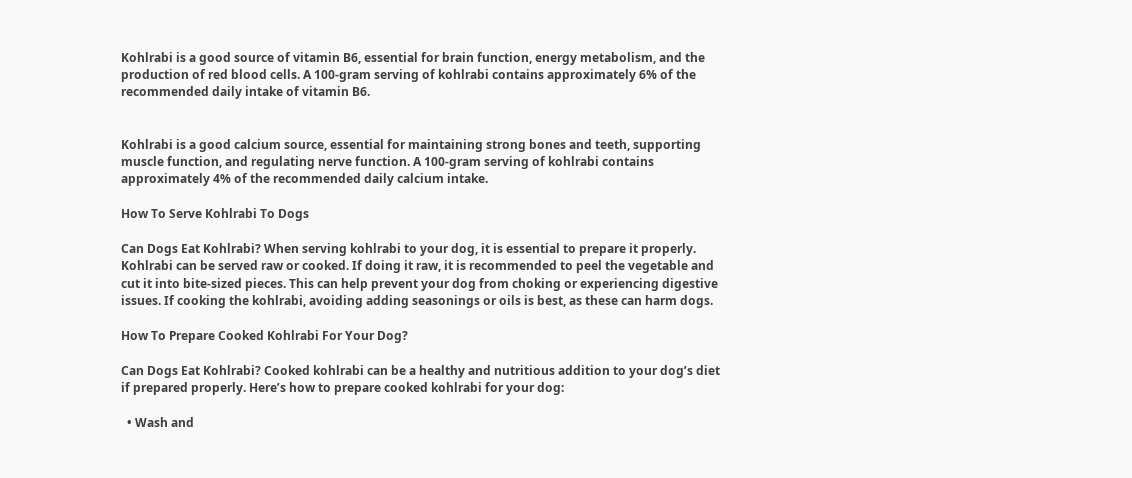Kohlrabi is a good source of vitamin B6, essential for brain function, energy metabolism, and the production of red blood cells. A 100-gram serving of kohlrabi contains approximately 6% of the recommended daily intake of vitamin B6.


Kohlrabi is a good calcium source, essential for maintaining strong bones and teeth, supporting muscle function, and regulating nerve function. A 100-gram serving of kohlrabi contains approximately 4% of the recommended daily calcium intake.

How To Serve Kohlrabi To Dogs

Can Dogs Eat Kohlrabi? When serving kohlrabi to your dog, it is essential to prepare it properly. Kohlrabi can be served raw or cooked. If doing it raw, it is recommended to peel the vegetable and cut it into bite-sized pieces. This can help prevent your dog from choking or experiencing digestive issues. If cooking the kohlrabi, avoiding adding seasonings or oils is best, as these can harm dogs.

How To Prepare Cooked Kohlrabi For Your Dog?

Can Dogs Eat Kohlrabi? Cooked kohlrabi can be a healthy and nutritious addition to your dog’s diet if prepared properly. Here’s how to prepare cooked kohlrabi for your dog:

  • Wash and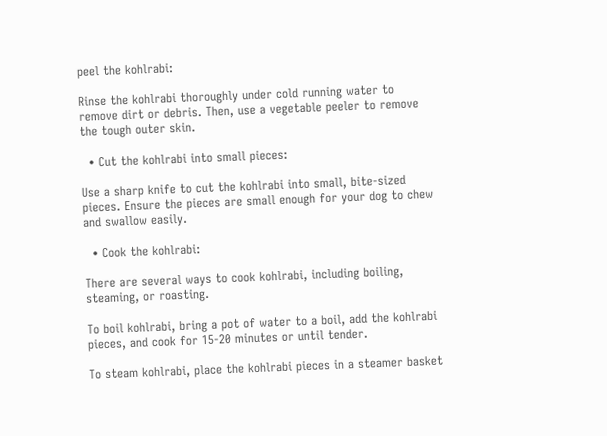peel the kohlrabi:

Rinse the kohlrabi thoroughly under cold running water to remove dirt or debris. Then, use a vegetable peeler to remove the tough outer skin.

  • Cut the kohlrabi into small pieces:

Use a sharp knife to cut the kohlrabi into small, bite-sized pieces. Ensure the pieces are small enough for your dog to chew and swallow easily.

  • Cook the kohlrabi:

There are several ways to cook kohlrabi, including boiling, steaming, or roasting.

To boil kohlrabi, bring a pot of water to a boil, add the kohlrabi pieces, and cook for 15-20 minutes or until tender.

To steam kohlrabi, place the kohlrabi pieces in a steamer basket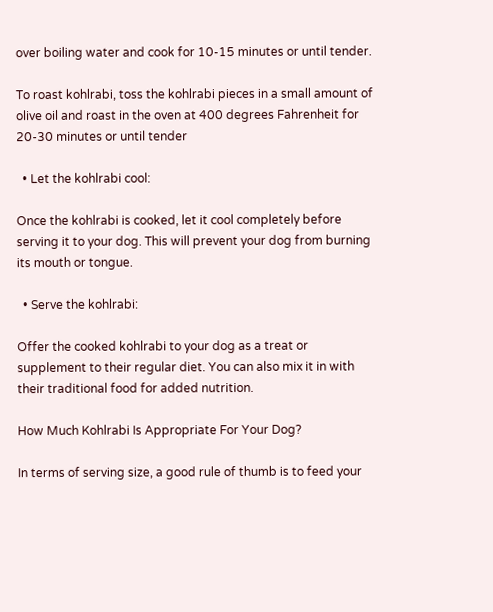over boiling water and cook for 10-15 minutes or until tender.

To roast kohlrabi, toss the kohlrabi pieces in a small amount of olive oil and roast in the oven at 400 degrees Fahrenheit for 20-30 minutes or until tender

  • Let the kohlrabi cool:

Once the kohlrabi is cooked, let it cool completely before serving it to your dog. This will prevent your dog from burning its mouth or tongue.

  • Serve the kohlrabi:

Offer the cooked kohlrabi to your dog as a treat or supplement to their regular diet. You can also mix it in with their traditional food for added nutrition.

How Much Kohlrabi Is Appropriate For Your Dog?

In terms of serving size, a good rule of thumb is to feed your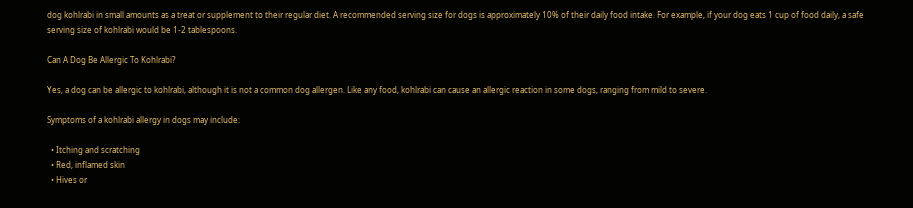dog kohlrabi in small amounts as a treat or supplement to their regular diet. A recommended serving size for dogs is approximately 10% of their daily food intake. For example, if your dog eats 1 cup of food daily, a safe serving size of kohlrabi would be 1-2 tablespoons.

Can A Dog Be Allergic To Kohlrabi?

Yes, a dog can be allergic to kohlrabi, although it is not a common dog allergen. Like any food, kohlrabi can cause an allergic reaction in some dogs, ranging from mild to severe.

Symptoms of a kohlrabi allergy in dogs may include:

  • Itching and scratching
  • Red, inflamed skin
  • Hives or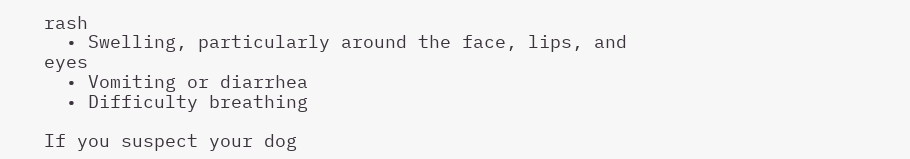rash
  • Swelling, particularly around the face, lips, and eyes
  • Vomiting or diarrhea
  • Difficulty breathing

If you suspect your dog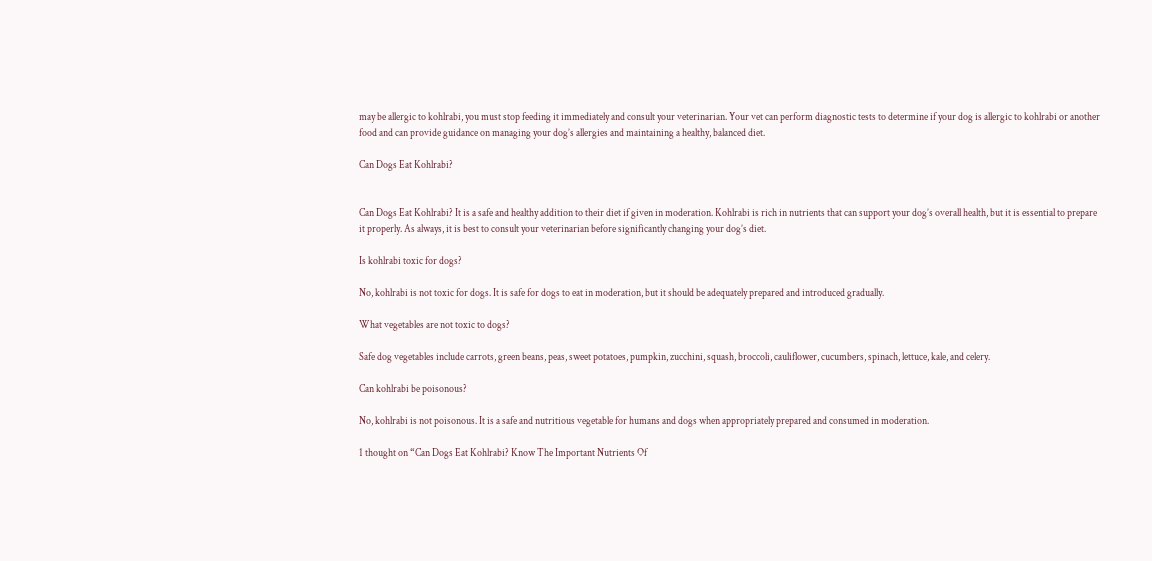may be allergic to kohlrabi, you must stop feeding it immediately and consult your veterinarian. Your vet can perform diagnostic tests to determine if your dog is allergic to kohlrabi or another food and can provide guidance on managing your dog’s allergies and maintaining a healthy, balanced diet.

Can Dogs Eat Kohlrabi?


Can Dogs Eat Kohlrabi? It is a safe and healthy addition to their diet if given in moderation. Kohlrabi is rich in nutrients that can support your dog’s overall health, but it is essential to prepare it properly. As always, it is best to consult your veterinarian before significantly changing your dog’s diet.

Is kohlrabi toxic for dogs?

No, kohlrabi is not toxic for dogs. It is safe for dogs to eat in moderation, but it should be adequately prepared and introduced gradually.

What vegetables are not toxic to dogs?

Safe dog vegetables include carrots, green beans, peas, sweet potatoes, pumpkin, zucchini, squash, broccoli, cauliflower, cucumbers, spinach, lettuce, kale, and celery.

Can kohlrabi be poisonous?

No, kohlrabi is not poisonous. It is a safe and nutritious vegetable for humans and dogs when appropriately prepared and consumed in moderation.

1 thought on “Can Dogs Eat Kohlrabi? Know The Important Nutrients Of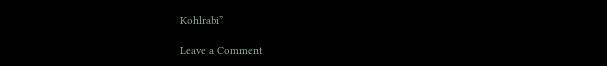Kohlrabi”

Leave a Comment